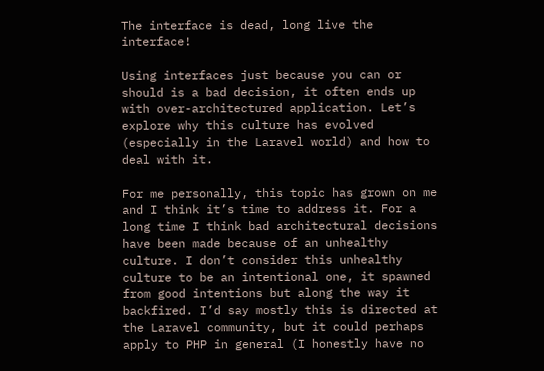The interface is dead, long live the interface!

Using interfaces just because you can or should is a bad decision, it often ends up with over-architectured application. Let’s explore why this culture has evolved (especially in the Laravel world) and how to deal with it.

For me personally, this topic has grown on me and I think it’s time to address it. For a long time I think bad architectural decisions have been made because of an unhealthy culture. I don’t consider this unhealthy culture to be an intentional one, it spawned from good intentions but along the way it backfired. I’d say mostly this is directed at the Laravel community, but it could perhaps apply to PHP in general (I honestly have no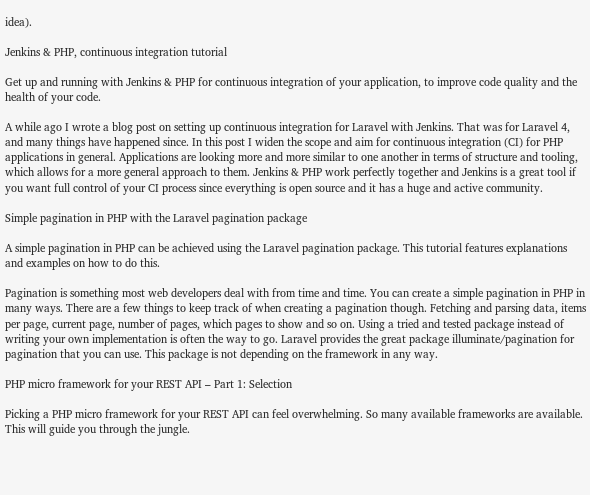idea).

Jenkins & PHP, continuous integration tutorial

Get up and running with Jenkins & PHP for continuous integration of your application, to improve code quality and the health of your code.

A while ago I wrote a blog post on setting up continuous integration for Laravel with Jenkins. That was for Laravel 4, and many things have happened since. In this post I widen the scope and aim for continuous integration (CI) for PHP applications in general. Applications are looking more and more similar to one another in terms of structure and tooling, which allows for a more general approach to them. Jenkins & PHP work perfectly together and Jenkins is a great tool if you want full control of your CI process since everything is open source and it has a huge and active community.

Simple pagination in PHP with the Laravel pagination package

A simple pagination in PHP can be achieved using the Laravel pagination package. This tutorial features explanations and examples on how to do this.

Pagination is something most web developers deal with from time and time. You can create a simple pagination in PHP in many ways. There are a few things to keep track of when creating a pagination though. Fetching and parsing data, items per page, current page, number of pages, which pages to show and so on. Using a tried and tested package instead of writing your own implementation is often the way to go. Laravel provides the great package illuminate/pagination for pagination that you can use. This package is not depending on the framework in any way.

PHP micro framework for your REST API – Part 1: Selection

Picking a PHP micro framework for your REST API can feel overwhelming. So many available frameworks are available. This will guide you through the jungle.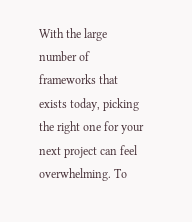With the large number of frameworks that exists today, picking the right one for your next project can feel overwhelming. To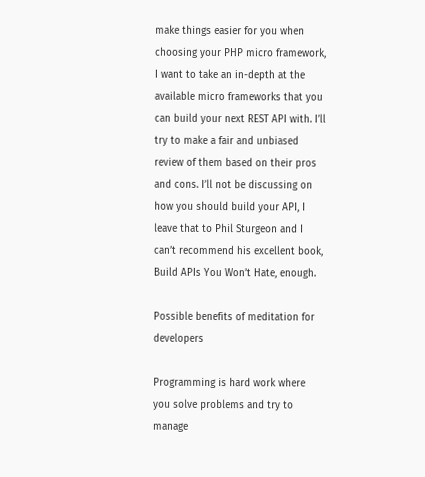make things easier for you when choosing your PHP micro framework, I want to take an in-depth at the available micro frameworks that you can build your next REST API with. I’ll try to make a fair and unbiased review of them based on their pros and cons. I’ll not be discussing on how you should build your API, I leave that to Phil Sturgeon and I can’t recommend his excellent book, Build APIs You Won’t Hate, enough.

Possible benefits of meditation for developers

Programming is hard work where you solve problems and try to manage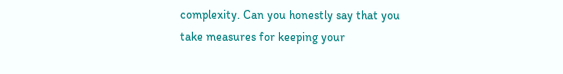complexity. Can you honestly say that you take measures for keeping your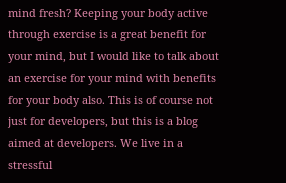mind fresh? Keeping your body active through exercise is a great benefit for your mind, but I would like to talk about an exercise for your mind with benefits for your body also. This is of course not just for developers, but this is a blog aimed at developers. We live in a stressful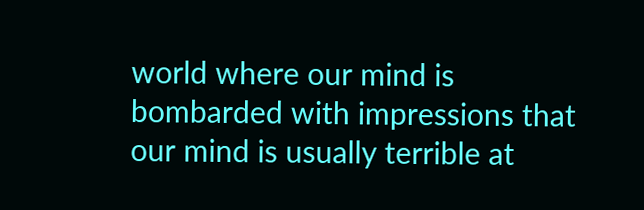world where our mind is bombarded with impressions that our mind is usually terrible at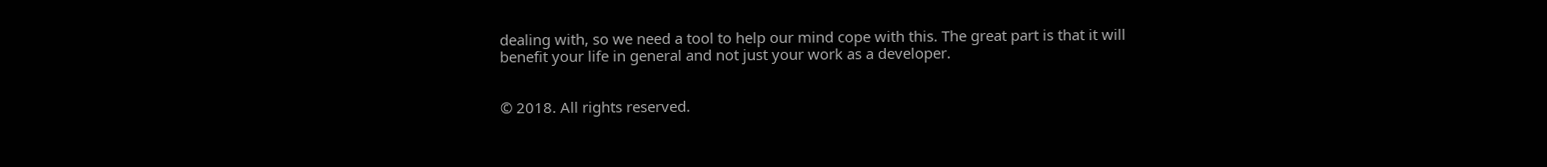dealing with, so we need a tool to help our mind cope with this. The great part is that it will benefit your life in general and not just your work as a developer.


© 2018. All rights reserved.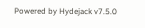Powered by Hydejack v7.5.0